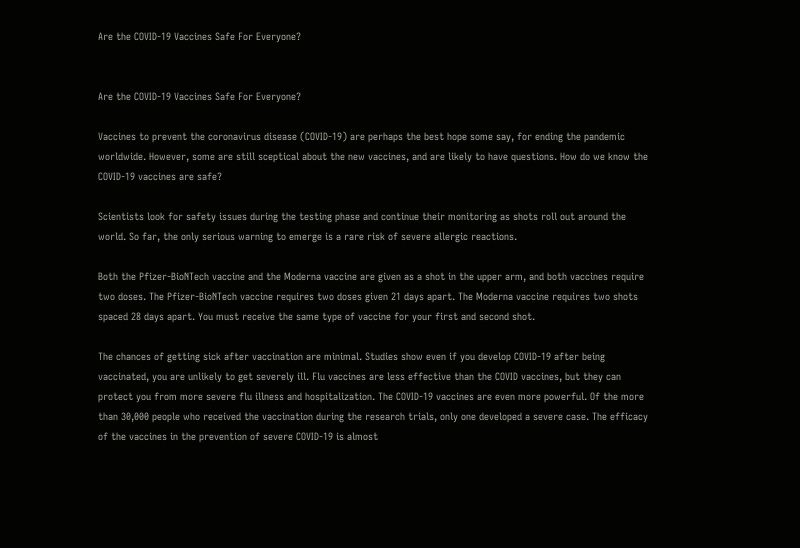Are the COVID-19 Vaccines Safe For Everyone?


Are the COVID-19 Vaccines Safe For Everyone?

Vaccines to prevent the coronavirus disease (COVID-19) are perhaps the best hope some say, for ending the pandemic worldwide. However, some are still sceptical about the new vaccines, and are likely to have questions. How do we know the COVID-19 vaccines are safe?

Scientists look for safety issues during the testing phase and continue their monitoring as shots roll out around the world. So far, the only serious warning to emerge is a rare risk of severe allergic reactions.

Both the Pfizer-BioNTech vaccine and the Moderna vaccine are given as a shot in the upper arm, and both vaccines require two doses. The Pfizer-BioNTech vaccine requires two doses given 21 days apart. The Moderna vaccine requires two shots spaced 28 days apart. You must receive the same type of vaccine for your first and second shot.

The chances of getting sick after vaccination are minimal. Studies show even if you develop COVID-19 after being vaccinated, you are unlikely to get severely ill. Flu vaccines are less effective than the COVID vaccines, but they can protect you from more severe flu illness and hospitalization. The COVID-19 vaccines are even more powerful. Of the more than 30,000 people who received the vaccination during the research trials, only one developed a severe case. The efficacy of the vaccines in the prevention of severe COVID-19 is almost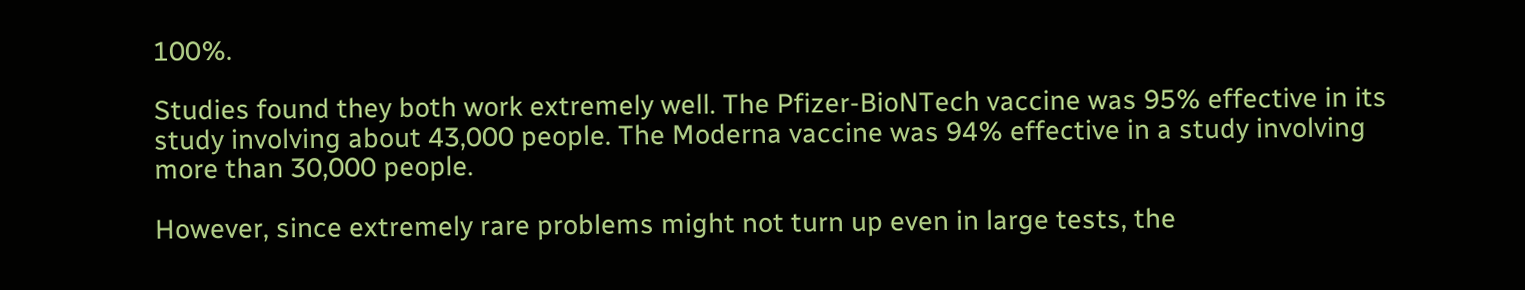100%.

Studies found they both work extremely well. The Pfizer-BioNTech vaccine was 95% effective in its study involving about 43,000 people. The Moderna vaccine was 94% effective in a study involving more than 30,000 people.

However, since extremely rare problems might not turn up even in large tests, the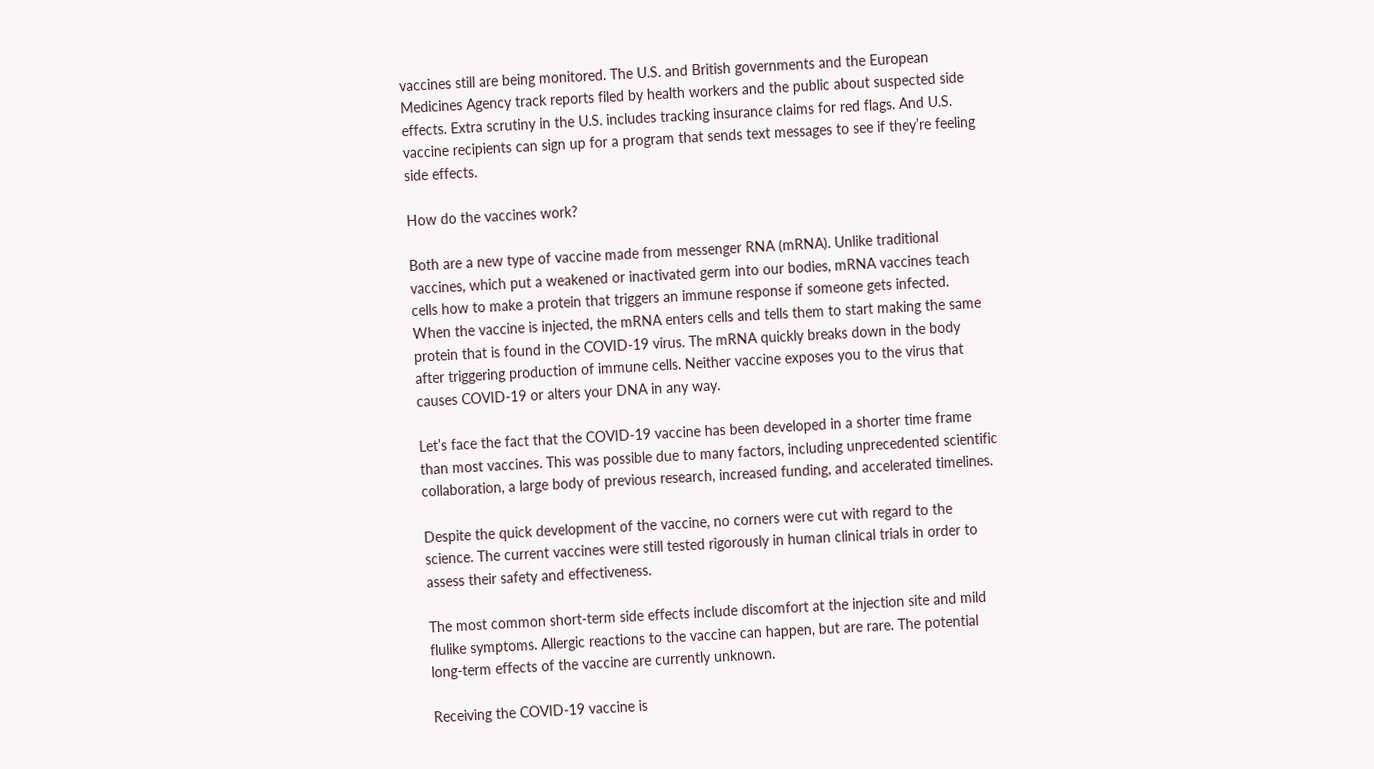vaccines still are being monitored. The U.S. and British governments and the European Medicines Agency track reports filed by health workers and the public about suspected side effects. Extra scrutiny in the U.S. includes tracking insurance claims for red flags. And U.S. vaccine recipients can sign up for a program that sends text messages to see if they’re feeling side effects.

How do the vaccines work?

Both are a new type of vaccine made from messenger RNA (mRNA). Unlike traditional vaccines, which put a weakened or inactivated germ into our bodies, mRNA vaccines teach cells how to make a protein that triggers an immune response if someone gets infected. When the vaccine is injected, the mRNA enters cells and tells them to start making the same protein that is found in the COVID-19 virus. The mRNA quickly breaks down in the body after triggering production of immune cells. Neither vaccine exposes you to the virus that causes COVID-19 or alters your DNA in any way.

Let’s face the fact that the COVID-19 vaccine has been developed in a shorter time frame than most vaccines. This was possible due to many factors, including unprecedented scientific collaboration, a large body of previous research, increased funding, and accelerated timelines.

Despite the quick development of the vaccine, no corners were cut with regard to the science. The current vaccines were still tested rigorously in human clinical trials in order to assess their safety and effectiveness.

The most common short-term side effects include discomfort at the injection site and mild flulike symptoms. Allergic reactions to the vaccine can happen, but are rare. The potential long-term effects of the vaccine are currently unknown.

Receiving the COVID-19 vaccine is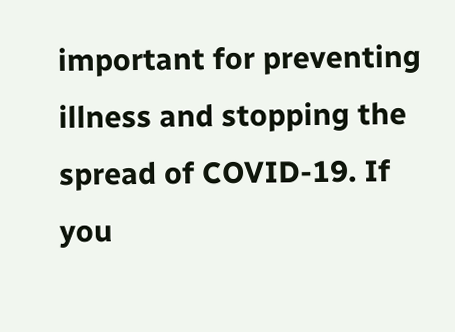important for preventing illness and stopping the spread of COVID-19. If you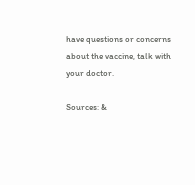have questions or concerns about the vaccine, talk with your doctor.

Sources: &